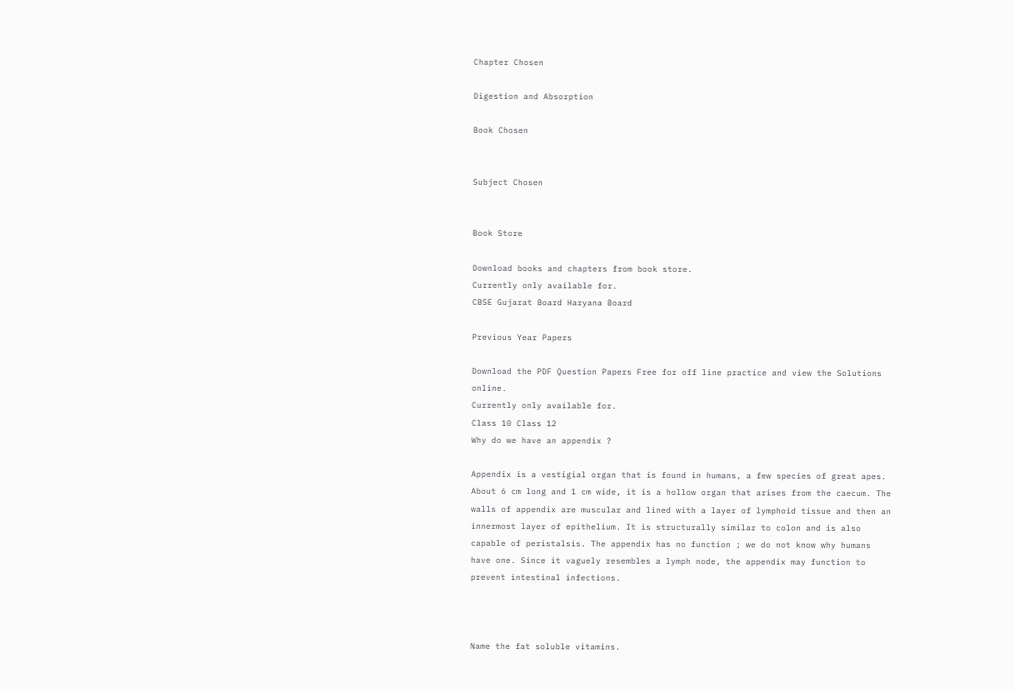Chapter Chosen

Digestion and Absorption

Book Chosen


Subject Chosen


Book Store

Download books and chapters from book store.
Currently only available for.
CBSE Gujarat Board Haryana Board

Previous Year Papers

Download the PDF Question Papers Free for off line practice and view the Solutions online.
Currently only available for.
Class 10 Class 12
Why do we have an appendix ?

Appendix is a vestigial organ that is found in humans, a few species of great apes. About 6 cm long and 1 cm wide, it is a hollow organ that arises from the caecum. The walls of appendix are muscular and lined with a layer of lymphoid tissue and then an innermost layer of epithelium. It is structurally similar to colon and is also capable of peristalsis. The appendix has no function ; we do not know why humans have one. Since it vaguely resembles a lymph node, the appendix may function to prevent intestinal infections.



Name the fat soluble vitamins.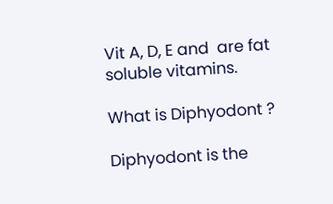Vit A, D, E and  are fat soluble vitamins.

What is Diphyodont ?

Diphyodont is the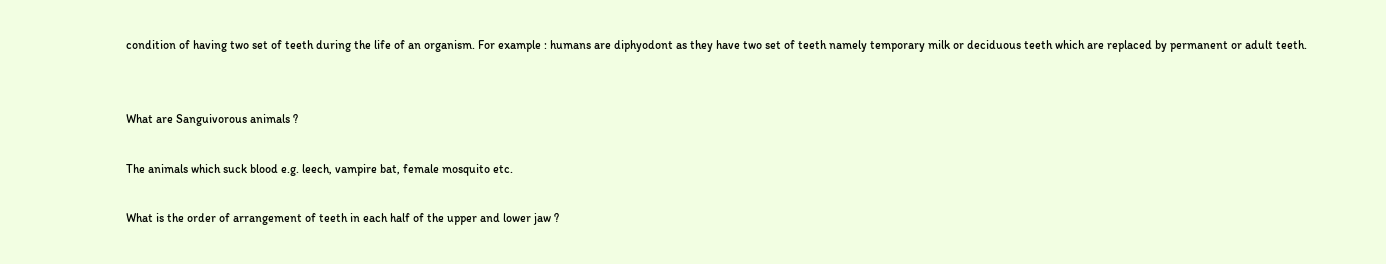condition of having two set of teeth during the life of an organism. For example : humans are diphyodont as they have two set of teeth namely temporary milk or deciduous teeth which are replaced by permanent or adult teeth.


What are Sanguivorous animals ?

The animals which suck blood e.g. leech, vampire bat, female mosquito etc.

What is the order of arrangement of teeth in each half of the upper and lower jaw ?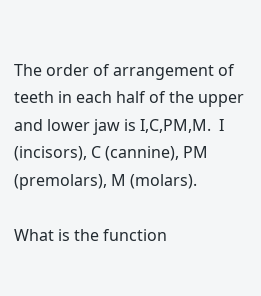The order of arrangement of teeth in each half of the upper and lower jaw is I,C,PM,M.  I (incisors), C (cannine), PM (premolars), M (molars).

What is the function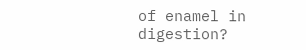of enamel in digestion?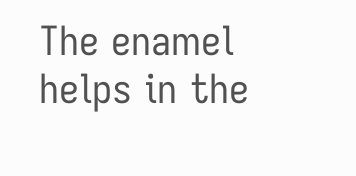The enamel helps in the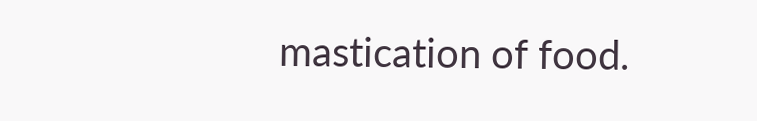mastication of food.